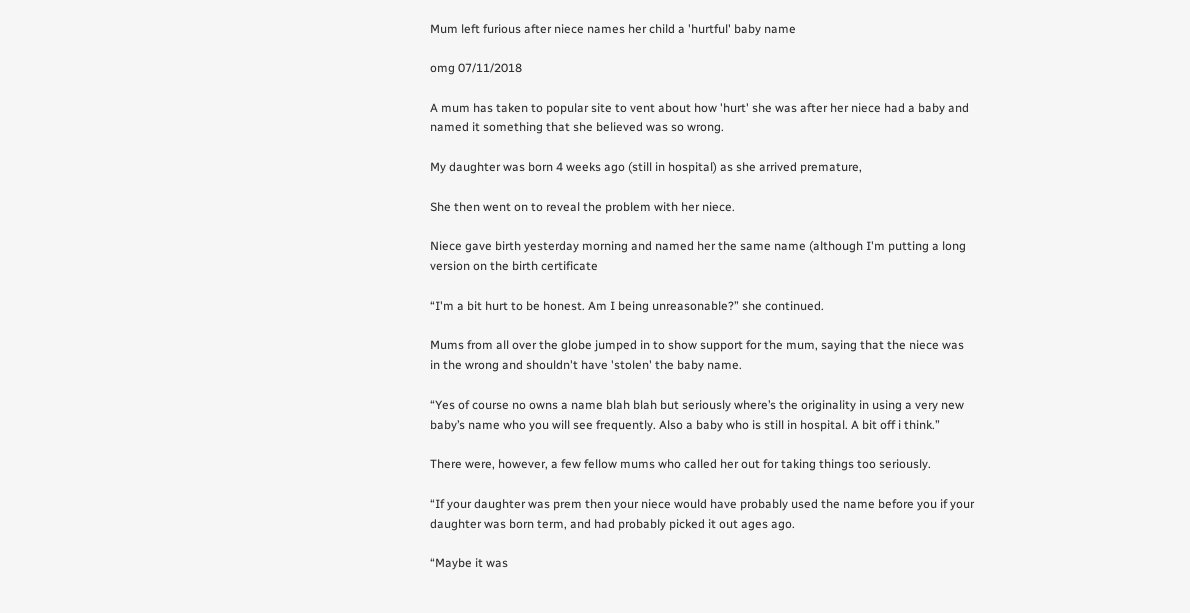Mum left furious after niece names her child a 'hurtful' baby name

omg 07/11/2018

A mum has taken to popular site to vent about how 'hurt' she was after her niece had a baby and named it something that she believed was so wrong.

My daughter was born 4 weeks ago (still in hospital) as she arrived premature,

She then went on to reveal the problem with her niece.

Niece gave birth yesterday morning and named her the same name (although I'm putting a long version on the birth certificate

“I'm a bit hurt to be honest. Am I being unreasonable?” she continued.

Mums from all over the globe jumped in to show support for the mum, saying that the niece was in the wrong and shouldn't have 'stolen' the baby name.

“Yes of course no owns a name blah blah but seriously where’s the originality in using a very new baby’s name who you will see frequently. Also a baby who is still in hospital. A bit off i think.”

There were, however, a few fellow mums who called her out for taking things too seriously.

“If your daughter was prem then your niece would have probably used the name before you if your daughter was born term, and had probably picked it out ages ago.

“Maybe it was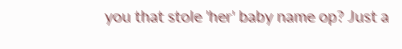you that stole 'her' baby name op? Just a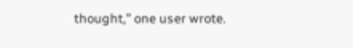thought,” one user wrote.